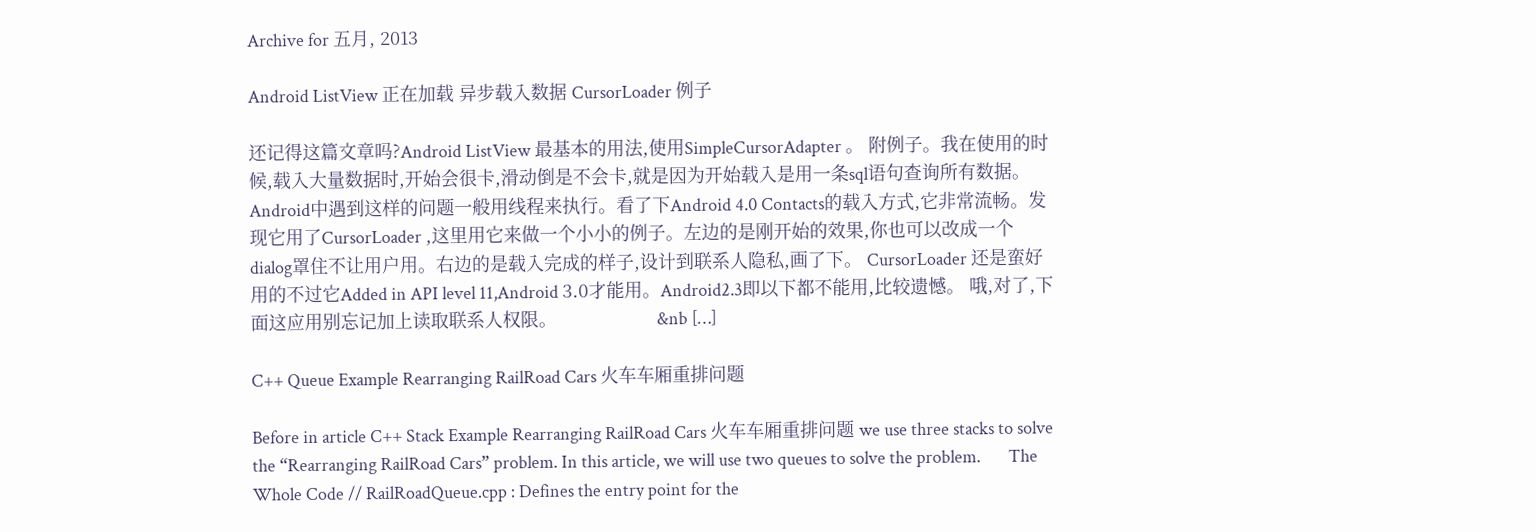Archive for 五月, 2013

Android ListView 正在加载 异步载入数据 CursorLoader 例子

还记得这篇文章吗?Android ListView 最基本的用法,使用SimpleCursorAdapter 。 附例子。我在使用的时候,载入大量数据时,开始会很卡,滑动倒是不会卡,就是因为开始载入是用一条sql语句查询所有数据。Android中遇到这样的问题一般用线程来执行。看了下Android 4.0 Contacts的载入方式,它非常流畅。发现它用了CursorLoader ,这里用它来做一个小小的例子。左边的是刚开始的效果,你也可以改成一个dialog罩住不让用户用。右边的是载入完成的样子,设计到联系人隐私,画了下。 CursorLoader 还是蛮好用的不过它Added in API level 11,Android 3.0才能用。Android2.3即以下都不能用,比较遗憾。 哦,对了,下面这应用别忘记加上读取联系人权限。                    &nb […]

C++ Queue Example Rearranging RailRoad Cars 火车车厢重排问题

Before in article C++ Stack Example Rearranging RailRoad Cars 火车车厢重排问题 we use three stacks to solve the “Rearranging RailRoad Cars” problem. In this article, we will use two queues to solve the problem.       The Whole Code // RailRoadQueue.cpp : Defines the entry point for the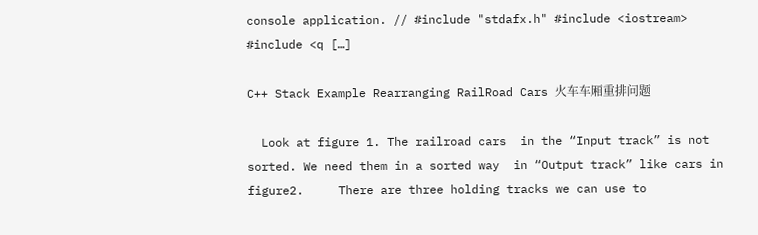console application. // #include "stdafx.h" #include <iostream> #include <q […]

C++ Stack Example Rearranging RailRoad Cars 火车车厢重排问题

  Look at figure 1. The railroad cars  in the “Input track” is not sorted. We need them in a sorted way  in “Output track” like cars in figure2.     There are three holding tracks we can use to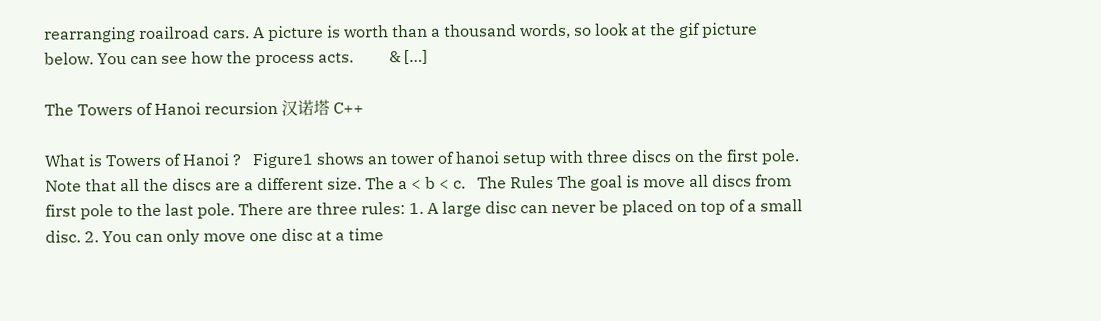rearranging roailroad cars. A picture is worth than a thousand words, so look at the gif picture below. You can see how the process acts.         & […]

The Towers of Hanoi recursion 汉诺塔 C++

What is Towers of Hanoi ?   Figure1 shows an tower of hanoi setup with three discs on the first pole. Note that all the discs are a different size. The a < b < c.   The Rules The goal is move all discs from first pole to the last pole. There are three rules: 1. A large disc can never be placed on top of a small disc. 2. You can only move one disc at a time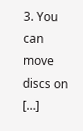3. You can move discs on […]